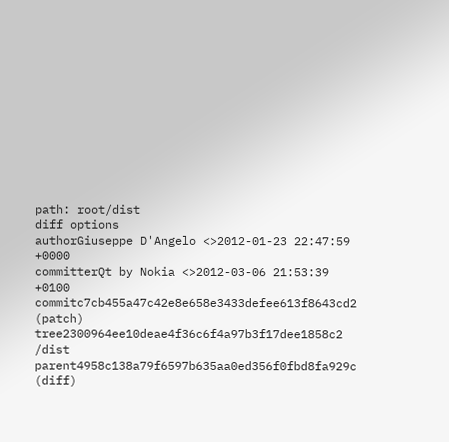path: root/dist
diff options
authorGiuseppe D'Angelo <>2012-01-23 22:47:59 +0000
committerQt by Nokia <>2012-03-06 21:53:39 +0100
commitc7cb455a47c42e8e658e3433defee613f8643cd2 (patch)
tree2300964ee10deae4f36c6f4a97b3f17dee1858c2 /dist
parent4958c138a79f6597b635aa0ed356f0fbd8fa929c (diff)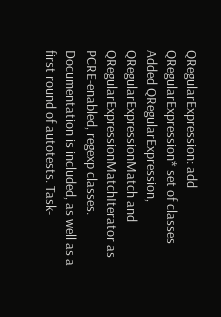QRegularExpression: add QRegularExpression* set of classes
Added QRegularExpression, QRegularExpressionMatch and QRegularExpressionMatchIterator as PCRE-enabled, regexp classes. Documentation is included, as well as a first round of autotests. Task-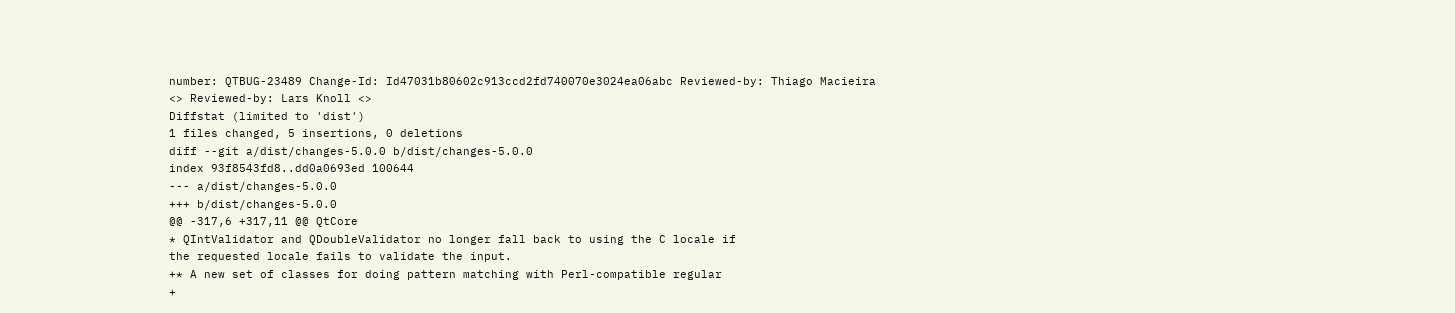number: QTBUG-23489 Change-Id: Id47031b80602c913ccd2fd740070e3024ea06abc Reviewed-by: Thiago Macieira <> Reviewed-by: Lars Knoll <>
Diffstat (limited to 'dist')
1 files changed, 5 insertions, 0 deletions
diff --git a/dist/changes-5.0.0 b/dist/changes-5.0.0
index 93f8543fd8..dd0a0693ed 100644
--- a/dist/changes-5.0.0
+++ b/dist/changes-5.0.0
@@ -317,6 +317,11 @@ QtCore
* QIntValidator and QDoubleValidator no longer fall back to using the C locale if
the requested locale fails to validate the input.
+* A new set of classes for doing pattern matching with Perl-compatible regular
+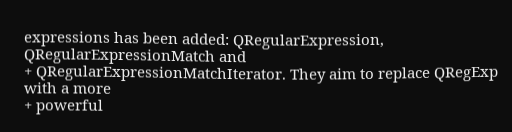expressions has been added: QRegularExpression, QRegularExpressionMatch and
+ QRegularExpressionMatchIterator. They aim to replace QRegExp with a more
+ powerful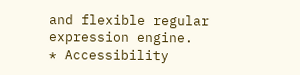and flexible regular expression engine.
* Accessibility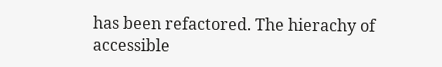has been refactored. The hierachy of accessible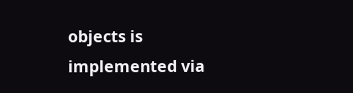objects is implemented via